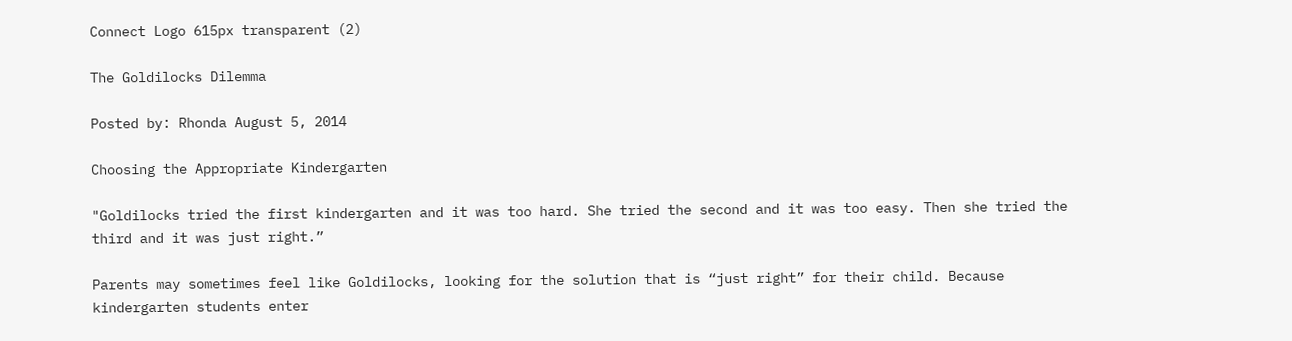Connect Logo 615px transparent (2)

The Goldilocks Dilemma

Posted by: Rhonda August 5, 2014

Choosing the Appropriate Kindergarten

"Goldilocks tried the first kindergarten and it was too hard. She tried the second and it was too easy. Then she tried the third and it was just right.”

Parents may sometimes feel like Goldilocks, looking for the solution that is “just right” for their child. Because kindergarten students enter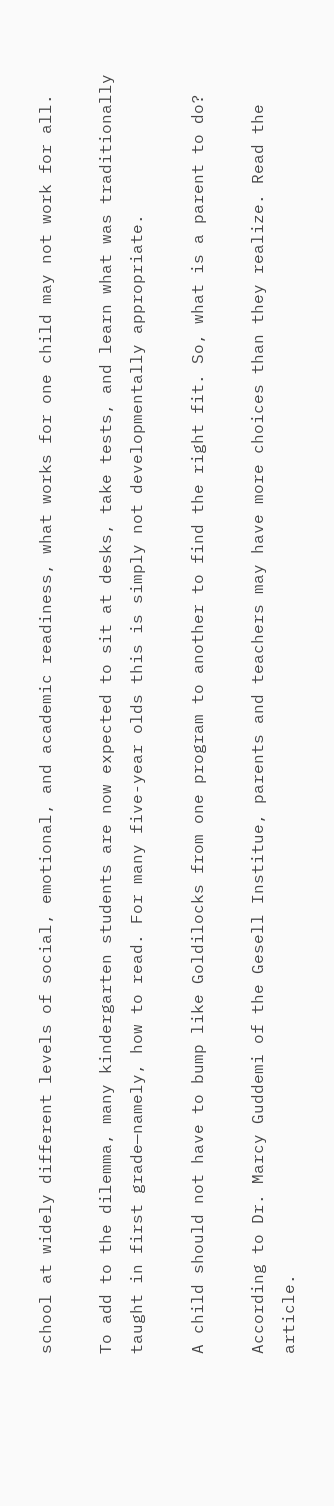school at widely different levels of social, emotional, and academic readiness, what works for one child may not work for all.

To add to the dilemma, many kindergarten students are now expected to sit at desks, take tests, and learn what was traditionally taught in first grade—namely, how to read. For many five-year olds this is simply not developmentally appropriate.

A child should not have to bump like Goldilocks from one program to another to find the right fit. So, what is a parent to do?

According to Dr. Marcy Guddemi of the Gesell Institue, parents and teachers may have more choices than they realize. Read the article.